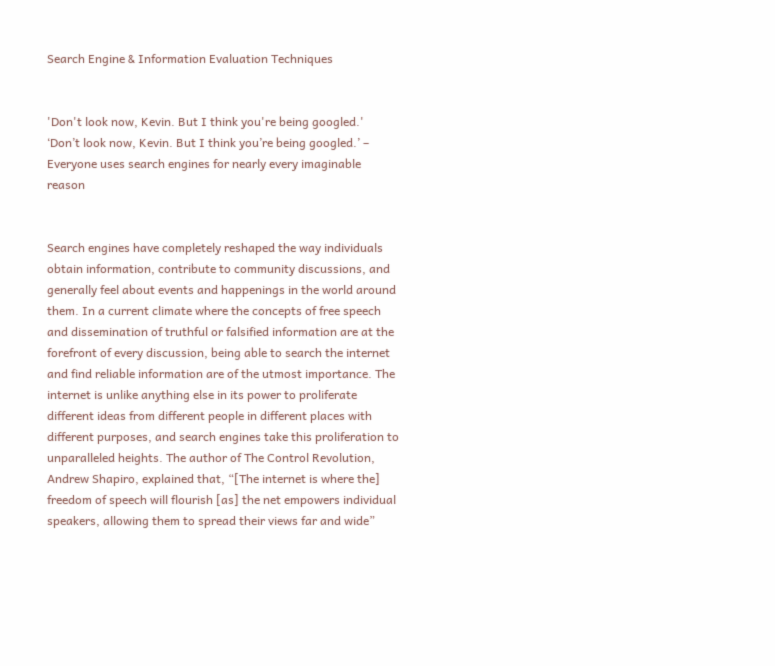Search Engine & Information Evaluation Techniques


'Don't look now, Kevin. But I think you're being googled.'
‘Don’t look now, Kevin. But I think you’re being googled.’ – Everyone uses search engines for nearly every imaginable reason


Search engines have completely reshaped the way individuals obtain information, contribute to community discussions, and generally feel about events and happenings in the world around them. In a current climate where the concepts of free speech and dissemination of truthful or falsified information are at the forefront of every discussion, being able to search the internet and find reliable information are of the utmost importance. The internet is unlike anything else in its power to proliferate different ideas from different people in different places with different purposes, and search engines take this proliferation to unparalleled heights. The author of The Control Revolution, Andrew Shapiro, explained that, “[The internet is where the] freedom of speech will flourish [as] the net empowers individual speakers, allowing them to spread their views far and wide”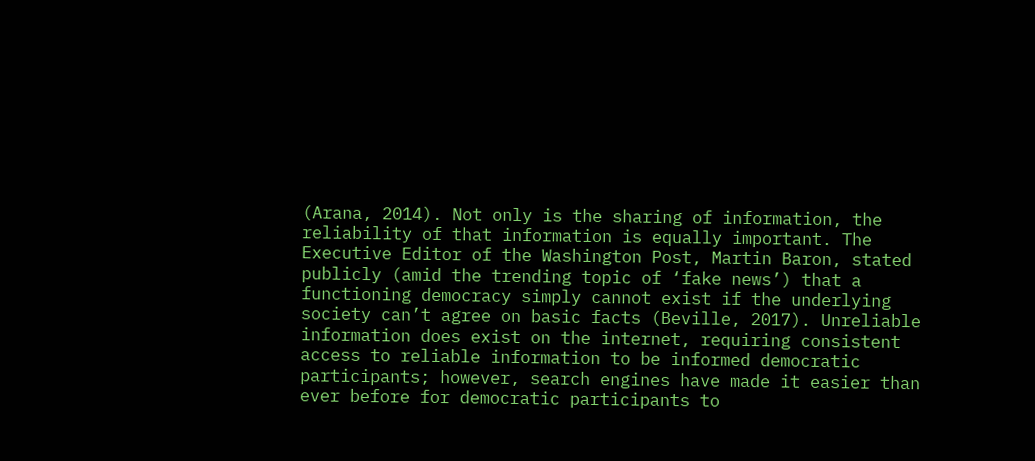(Arana, 2014). Not only is the sharing of information, the reliability of that information is equally important. The Executive Editor of the Washington Post, Martin Baron, stated publicly (amid the trending topic of ‘fake news’) that a functioning democracy simply cannot exist if the underlying society can’t agree on basic facts (Beville, 2017). Unreliable information does exist on the internet, requiring consistent access to reliable information to be informed democratic participants; however, search engines have made it easier than ever before for democratic participants to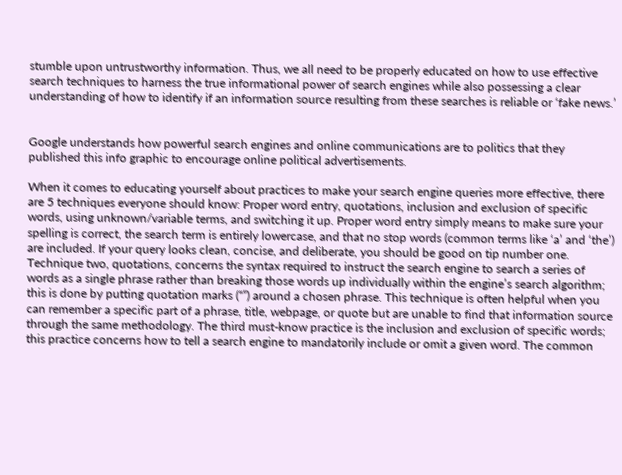stumble upon untrustworthy information. Thus, we all need to be properly educated on how to use effective search techniques to harness the true informational power of search engines while also possessing a clear understanding of how to identify if an information source resulting from these searches is reliable or ‘fake news.’


Google understands how powerful search engines and online communications are to politics that they published this info graphic to encourage online political advertisements.

When it comes to educating yourself about practices to make your search engine queries more effective, there are 5 techniques everyone should know: Proper word entry, quotations, inclusion and exclusion of specific words, using unknown/variable terms, and switching it up. Proper word entry simply means to make sure your spelling is correct, the search term is entirely lowercase, and that no stop words (common terms like ‘a’ and ‘the’) are included. If your query looks clean, concise, and deliberate, you should be good on tip number one. Technique two, quotations, concerns the syntax required to instruct the search engine to search a series of words as a single phrase rather than breaking those words up individually within the engine’s search algorithm; this is done by putting quotation marks (“”) around a chosen phrase. This technique is often helpful when you can remember a specific part of a phrase, title, webpage, or quote but are unable to find that information source through the same methodology. The third must-know practice is the inclusion and exclusion of specific words; this practice concerns how to tell a search engine to mandatorily include or omit a given word. The common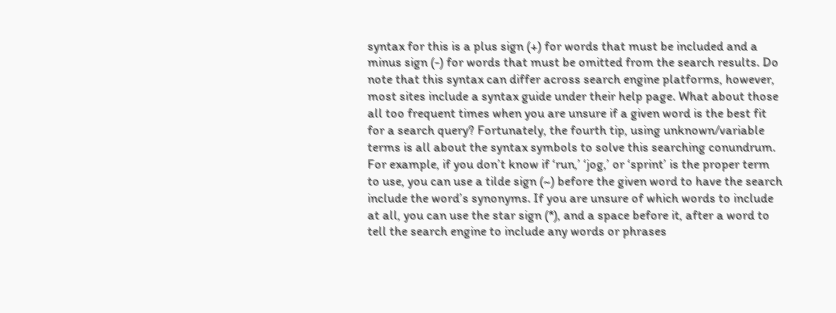syntax for this is a plus sign (+) for words that must be included and a minus sign (-) for words that must be omitted from the search results. Do note that this syntax can differ across search engine platforms, however, most sites include a syntax guide under their help page. What about those all too frequent times when you are unsure if a given word is the best fit for a search query? Fortunately, the fourth tip, using unknown/variable terms is all about the syntax symbols to solve this searching conundrum. For example, if you don’t know if ‘run,’ ‘jog,’ or ‘sprint’ is the proper term to use, you can use a tilde sign (~) before the given word to have the search include the word’s synonyms. If you are unsure of which words to include at all, you can use the star sign (*), and a space before it, after a word to tell the search engine to include any words or phrases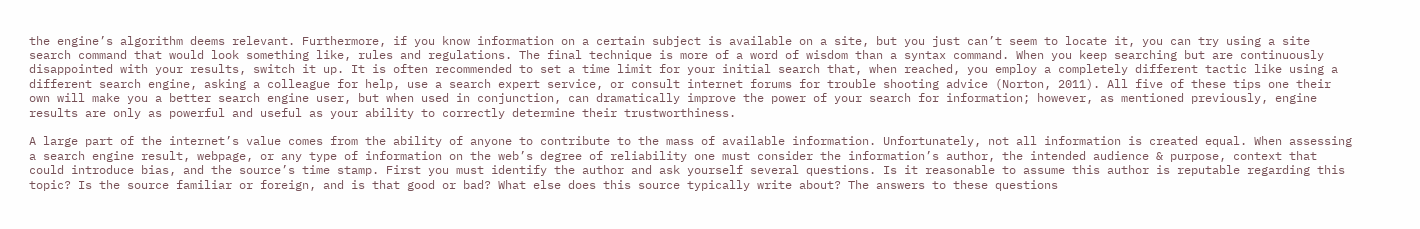the engine’s algorithm deems relevant. Furthermore, if you know information on a certain subject is available on a site, but you just can’t seem to locate it, you can try using a site search command that would look something like, rules and regulations. The final technique is more of a word of wisdom than a syntax command. When you keep searching but are continuously disappointed with your results, switch it up. It is often recommended to set a time limit for your initial search that, when reached, you employ a completely different tactic like using a different search engine, asking a colleague for help, use a search expert service, or consult internet forums for trouble shooting advice (Norton, 2011). All five of these tips one their own will make you a better search engine user, but when used in conjunction, can dramatically improve the power of your search for information; however, as mentioned previously, engine results are only as powerful and useful as your ability to correctly determine their trustworthiness.

A large part of the internet’s value comes from the ability of anyone to contribute to the mass of available information. Unfortunately, not all information is created equal. When assessing a search engine result, webpage, or any type of information on the web’s degree of reliability one must consider the information’s author, the intended audience & purpose, context that could introduce bias, and the source’s time stamp. First you must identify the author and ask yourself several questions. Is it reasonable to assume this author is reputable regarding this topic? Is the source familiar or foreign, and is that good or bad? What else does this source typically write about? The answers to these questions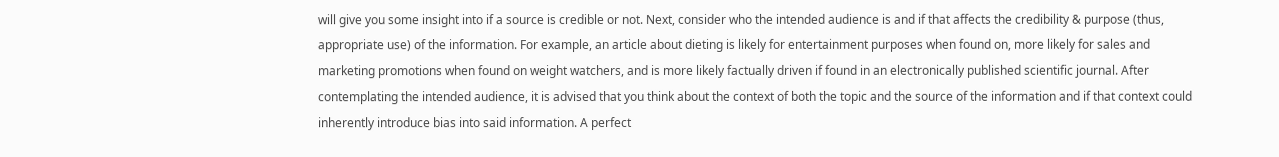will give you some insight into if a source is credible or not. Next, consider who the intended audience is and if that affects the credibility & purpose (thus, appropriate use) of the information. For example, an article about dieting is likely for entertainment purposes when found on, more likely for sales and marketing promotions when found on weight watchers, and is more likely factually driven if found in an electronically published scientific journal. After contemplating the intended audience, it is advised that you think about the context of both the topic and the source of the information and if that context could inherently introduce bias into said information. A perfect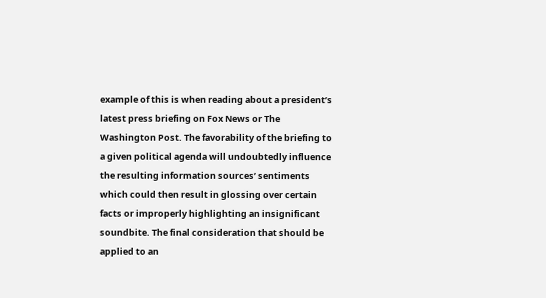example of this is when reading about a president’s latest press briefing on Fox News or The Washington Post. The favorability of the briefing to a given political agenda will undoubtedly influence the resulting information sources’ sentiments which could then result in glossing over certain facts or improperly highlighting an insignificant soundbite. The final consideration that should be applied to an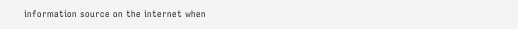information source on the internet when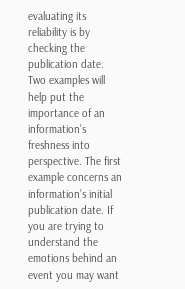evaluating its reliability is by checking the publication date. Two examples will help put the importance of an information’s freshness into perspective. The first example concerns an information’s initial publication date. If you are trying to understand the emotions behind an event you may want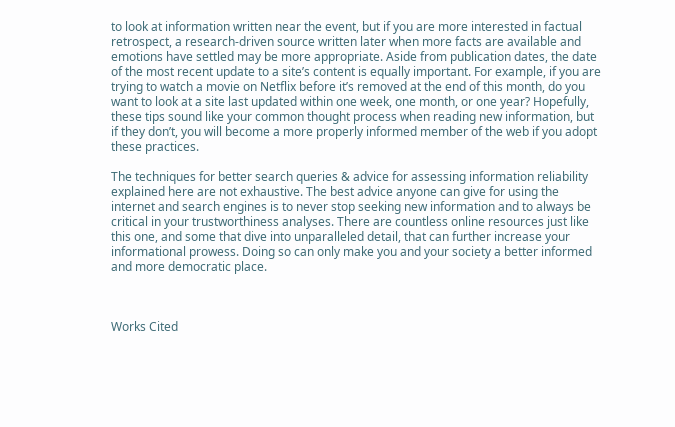to look at information written near the event, but if you are more interested in factual retrospect, a research-driven source written later when more facts are available and emotions have settled may be more appropriate. Aside from publication dates, the date of the most recent update to a site’s content is equally important. For example, if you are trying to watch a movie on Netflix before it’s removed at the end of this month, do you want to look at a site last updated within one week, one month, or one year? Hopefully, these tips sound like your common thought process when reading new information, but if they don’t, you will become a more properly informed member of the web if you adopt these practices.

The techniques for better search queries & advice for assessing information reliability explained here are not exhaustive. The best advice anyone can give for using the internet and search engines is to never stop seeking new information and to always be critical in your trustworthiness analyses. There are countless online resources just like this one, and some that dive into unparalleled detail, that can further increase your informational prowess. Doing so can only make you and your society a better informed and more democratic place.



Works Cited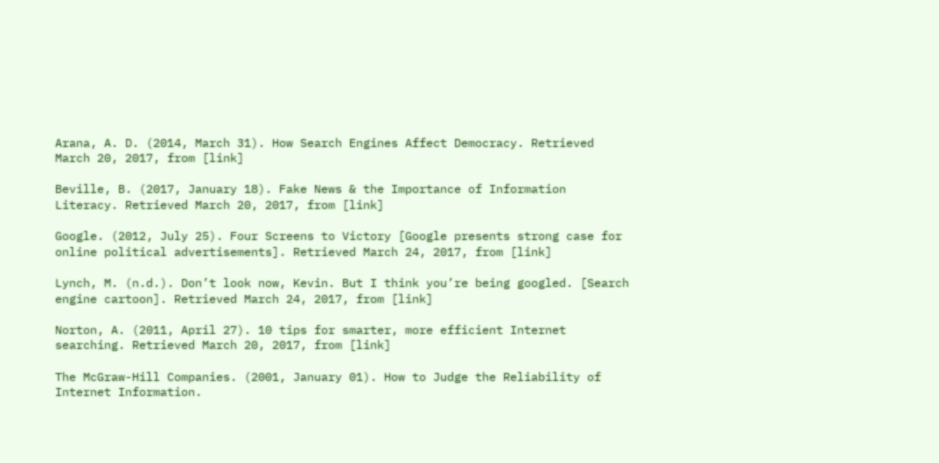Arana, A. D. (2014, March 31). How Search Engines Affect Democracy. Retrieved March 20, 2017, from [link]

Beville, B. (2017, January 18). Fake News & the Importance of Information Literacy. Retrieved March 20, 2017, from [link]

Google. (2012, July 25). Four Screens to Victory [Google presents strong case for online political advertisements]. Retrieved March 24, 2017, from [link]

Lynch, M. (n.d.). Don’t look now, Kevin. But I think you’re being googled. [Search engine cartoon]. Retrieved March 24, 2017, from [link]

Norton, A. (2011, April 27). 10 tips for smarter, more efficient Internet searching. Retrieved March 20, 2017, from [link]

The McGraw-Hill Companies. (2001, January 01). How to Judge the Reliability of Internet Information.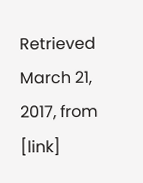Retrieved March 21, 2017, from [link]